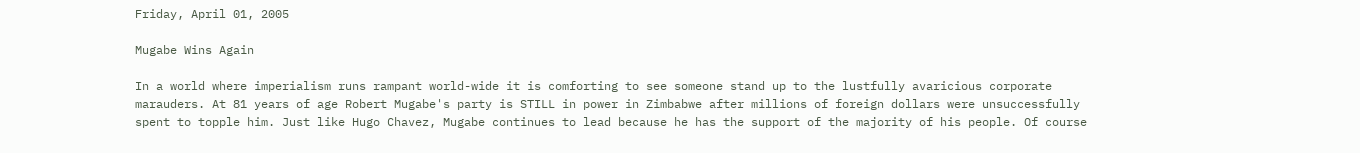Friday, April 01, 2005

Mugabe Wins Again

In a world where imperialism runs rampant world-wide it is comforting to see someone stand up to the lustfully avaricious corporate marauders. At 81 years of age Robert Mugabe's party is STILL in power in Zimbabwe after millions of foreign dollars were unsuccessfully spent to topple him. Just like Hugo Chavez, Mugabe continues to lead because he has the support of the majority of his people. Of course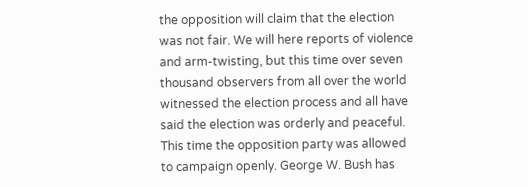the opposition will claim that the election was not fair. We will here reports of violence and arm-twisting, but this time over seven thousand observers from all over the world witnessed the election process and all have said the election was orderly and peaceful. This time the opposition party was allowed to campaign openly. George W. Bush has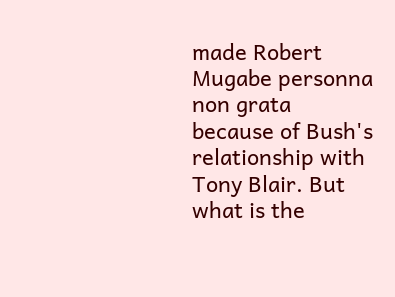made Robert Mugabe personna non grata because of Bush's relationship with Tony Blair. But what is the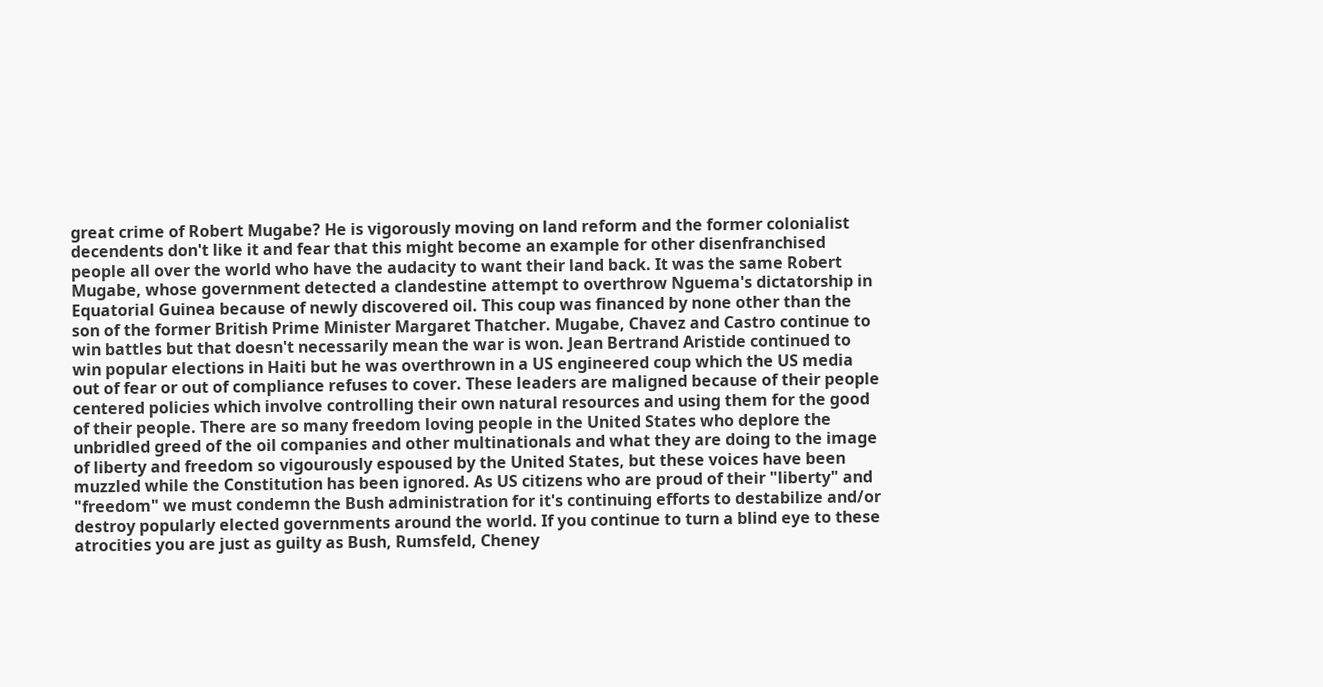great crime of Robert Mugabe? He is vigorously moving on land reform and the former colonialist decendents don't like it and fear that this might become an example for other disenfranchised people all over the world who have the audacity to want their land back. It was the same Robert Mugabe, whose government detected a clandestine attempt to overthrow Nguema's dictatorship in Equatorial Guinea because of newly discovered oil. This coup was financed by none other than the son of the former British Prime Minister Margaret Thatcher. Mugabe, Chavez and Castro continue to win battles but that doesn't necessarily mean the war is won. Jean Bertrand Aristide continued to win popular elections in Haiti but he was overthrown in a US engineered coup which the US media out of fear or out of compliance refuses to cover. These leaders are maligned because of their people centered policies which involve controlling their own natural resources and using them for the good of their people. There are so many freedom loving people in the United States who deplore the unbridled greed of the oil companies and other multinationals and what they are doing to the image of liberty and freedom so vigourously espoused by the United States, but these voices have been muzzled while the Constitution has been ignored. As US citizens who are proud of their "liberty" and "freedom" we must condemn the Bush administration for it's continuing efforts to destabilize and/or destroy popularly elected governments around the world. If you continue to turn a blind eye to these atrocities you are just as guilty as Bush, Rumsfeld, Cheney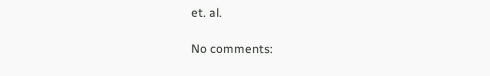et. al.

No comments: